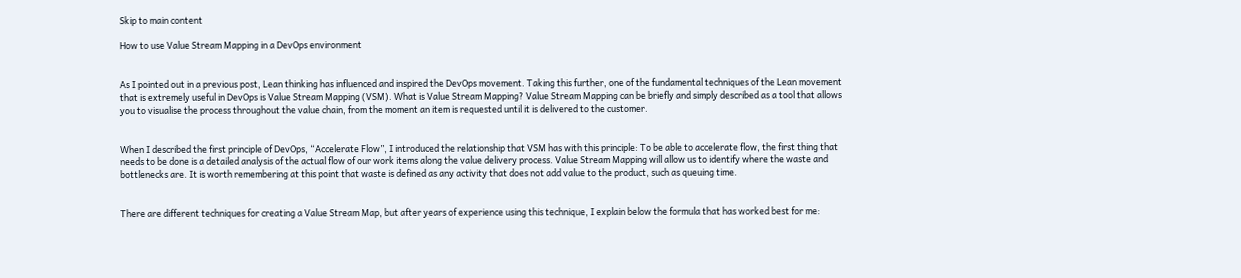Skip to main content

How to use Value Stream Mapping in a DevOps environment


As I pointed out in a previous post, Lean thinking has influenced and inspired the DevOps movement. Taking this further, one of the fundamental techniques of the Lean movement that is extremely useful in DevOps is Value Stream Mapping (VSM). What is Value Stream Mapping? Value Stream Mapping can be briefly and simply described as a tool that allows you to visualise the process throughout the value chain, from the moment an item is requested until it is delivered to the customer.


When I described the first principle of DevOps, “Accelerate Flow”, I introduced the relationship that VSM has with this principle: To be able to accelerate flow, the first thing that needs to be done is a detailed analysis of the actual flow of our work items along the value delivery process. Value Stream Mapping will allow us to identify where the waste and bottlenecks are. It is worth remembering at this point that waste is defined as any activity that does not add value to the product, such as queuing time.


There are different techniques for creating a Value Stream Map, but after years of experience using this technique, I explain below the formula that has worked best for me: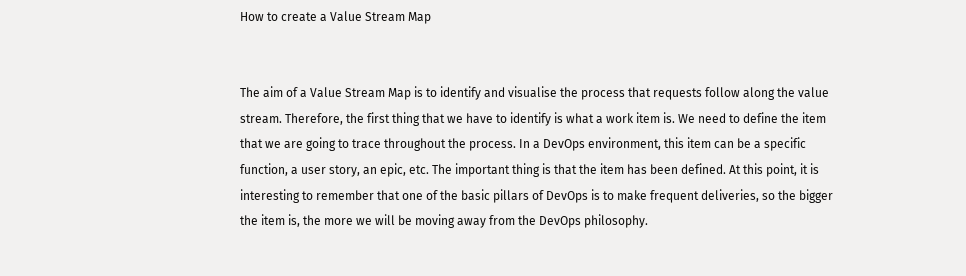How to create a Value Stream Map


The aim of a Value Stream Map is to identify and visualise the process that requests follow along the value stream. Therefore, the first thing that we have to identify is what a work item is. We need to define the item that we are going to trace throughout the process. In a DevOps environment, this item can be a specific function, a user story, an epic, etc. The important thing is that the item has been defined. At this point, it is interesting to remember that one of the basic pillars of DevOps is to make frequent deliveries, so the bigger the item is, the more we will be moving away from the DevOps philosophy.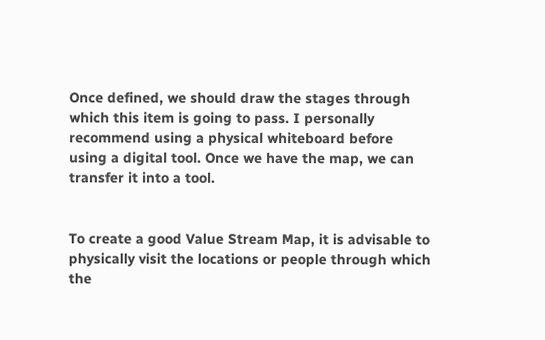Once defined, we should draw the stages through which this item is going to pass. I personally recommend using a physical whiteboard before using a digital tool. Once we have the map, we can transfer it into a tool.


To create a good Value Stream Map, it is advisable to physically visit the locations or people through which the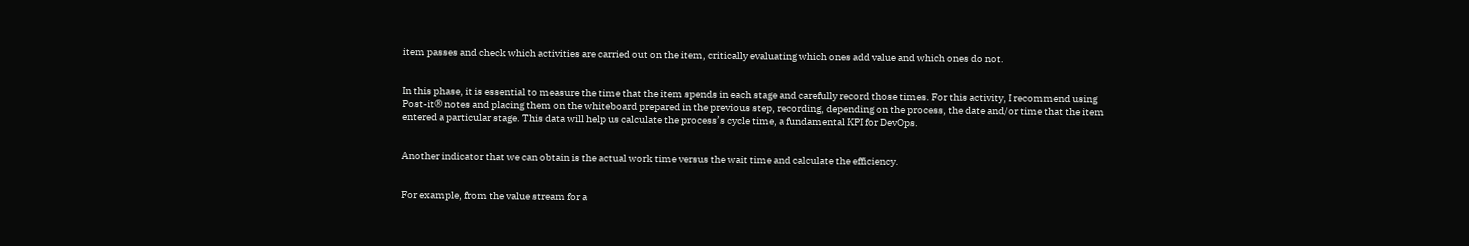item passes and check which activities are carried out on the item, critically evaluating which ones add value and which ones do not.


In this phase, it is essential to measure the time that the item spends in each stage and carefully record those times. For this activity, I recommend using Post-it® notes and placing them on the whiteboard prepared in the previous step, recording, depending on the process, the date and/or time that the item entered a particular stage. This data will help us calculate the process’s cycle time, a fundamental KPI for DevOps.


Another indicator that we can obtain is the actual work time versus the wait time and calculate the efficiency.


For example, from the value stream for a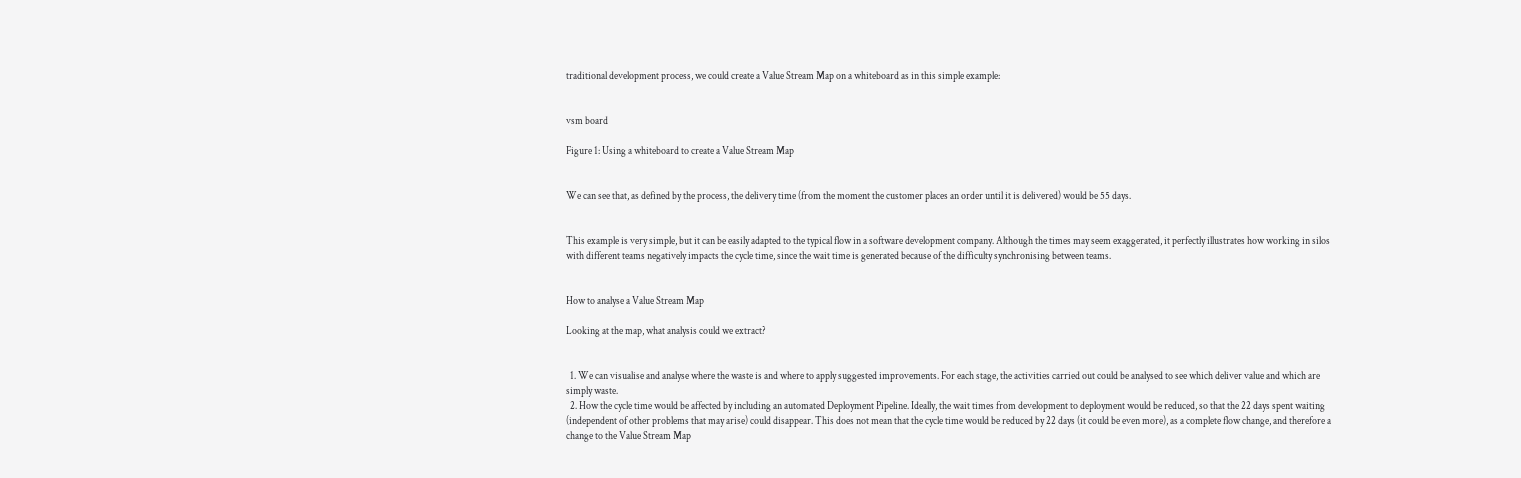traditional development process, we could create a Value Stream Map on a whiteboard as in this simple example:


vsm board

Figure 1: Using a whiteboard to create a Value Stream Map


We can see that, as defined by the process, the delivery time (from the moment the customer places an order until it is delivered) would be 55 days.


This example is very simple, but it can be easily adapted to the typical flow in a software development company. Although the times may seem exaggerated, it perfectly illustrates how working in silos with different teams negatively impacts the cycle time, since the wait time is generated because of the difficulty synchronising between teams.


How to analyse a Value Stream Map

Looking at the map, what analysis could we extract?


  1. We can visualise and analyse where the waste is and where to apply suggested improvements. For each stage, the activities carried out could be analysed to see which deliver value and which are simply waste.
  2. How the cycle time would be affected by including an automated Deployment Pipeline. Ideally, the wait times from development to deployment would be reduced, so that the 22 days spent waiting (independent of other problems that may arise) could disappear. This does not mean that the cycle time would be reduced by 22 days (it could be even more), as a complete flow change, and therefore a change to the Value Stream Map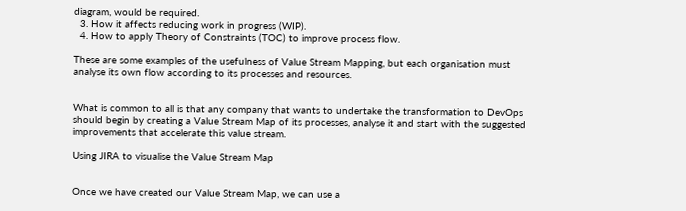diagram, would be required.
  3. How it affects reducing work in progress (WIP).
  4. How to apply Theory of Constraints (TOC) to improve process flow.

These are some examples of the usefulness of Value Stream Mapping, but each organisation must analyse its own flow according to its processes and resources.


What is common to all is that any company that wants to undertake the transformation to DevOps should begin by creating a Value Stream Map of its processes, analyse it and start with the suggested improvements that accelerate this value stream.

Using JIRA to visualise the Value Stream Map


Once we have created our Value Stream Map, we can use a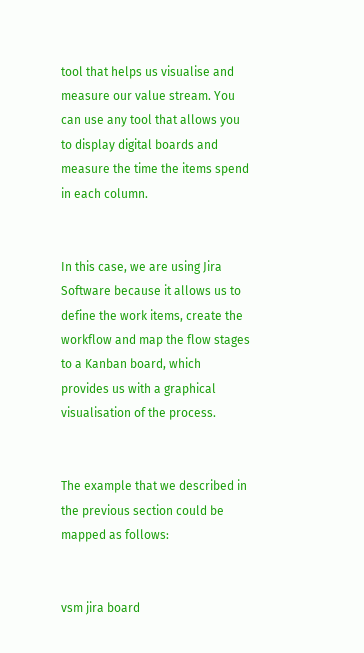tool that helps us visualise and measure our value stream. You can use any tool that allows you to display digital boards and measure the time the items spend in each column.


In this case, we are using Jira Software because it allows us to define the work items, create the workflow and map the flow stages to a Kanban board, which provides us with a graphical visualisation of the process.


The example that we described in the previous section could be mapped as follows:


vsm jira board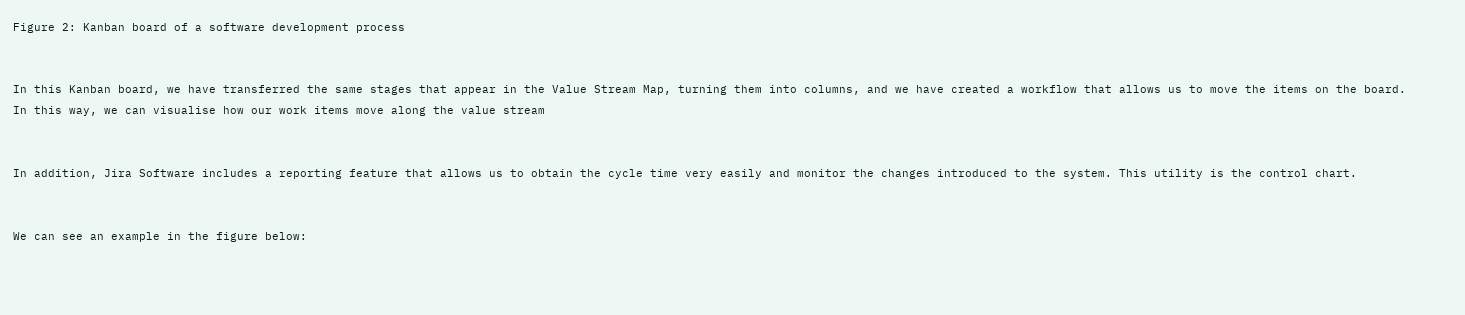Figure 2: Kanban board of a software development process


In this Kanban board, we have transferred the same stages that appear in the Value Stream Map, turning them into columns, and we have created a workflow that allows us to move the items on the board. In this way, we can visualise how our work items move along the value stream


In addition, Jira Software includes a reporting feature that allows us to obtain the cycle time very easily and monitor the changes introduced to the system. This utility is the control chart.


We can see an example in the figure below: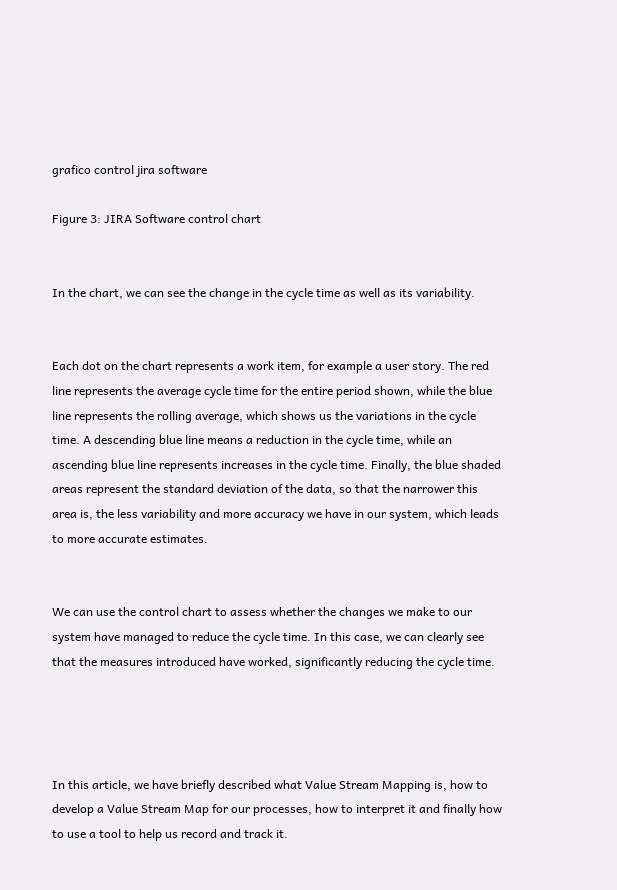grafico control jira software

Figure 3: JIRA Software control chart


In the chart, we can see the change in the cycle time as well as its variability.


Each dot on the chart represents a work item, for example a user story. The red line represents the average cycle time for the entire period shown, while the blue line represents the rolling average, which shows us the variations in the cycle time. A descending blue line means a reduction in the cycle time, while an ascending blue line represents increases in the cycle time. Finally, the blue shaded areas represent the standard deviation of the data, so that the narrower this area is, the less variability and more accuracy we have in our system, which leads to more accurate estimates.


We can use the control chart to assess whether the changes we make to our system have managed to reduce the cycle time. In this case, we can clearly see that the measures introduced have worked, significantly reducing the cycle time.




In this article, we have briefly described what Value Stream Mapping is, how to develop a Value Stream Map for our processes, how to interpret it and finally how to use a tool to help us record and track it.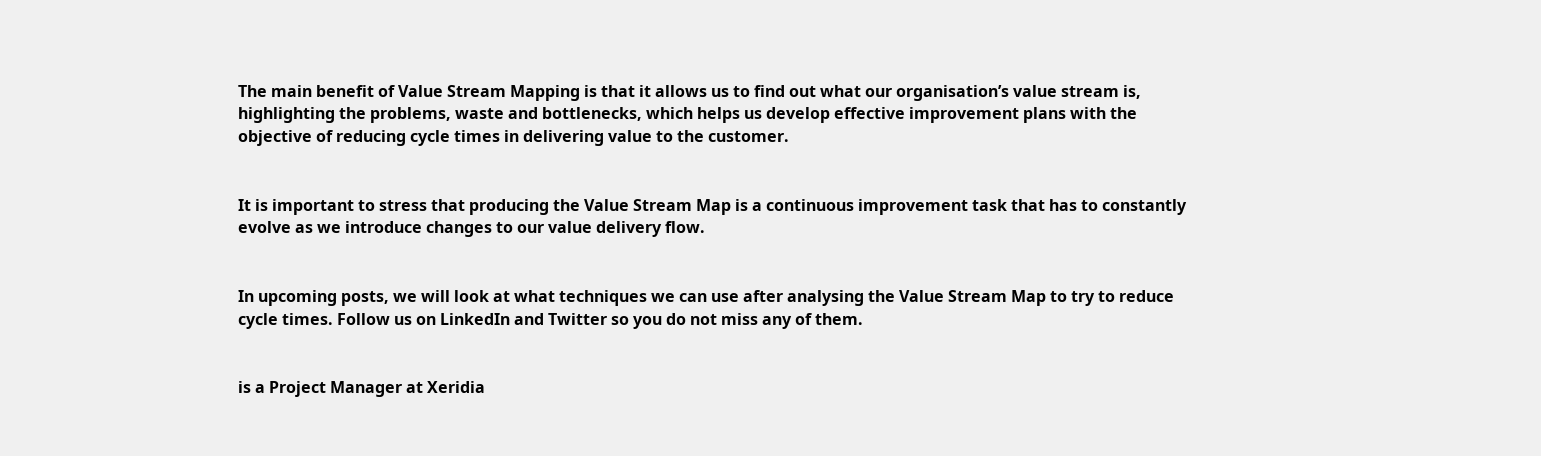The main benefit of Value Stream Mapping is that it allows us to find out what our organisation’s value stream is, highlighting the problems, waste and bottlenecks, which helps us develop effective improvement plans with the objective of reducing cycle times in delivering value to the customer.


It is important to stress that producing the Value Stream Map is a continuous improvement task that has to constantly evolve as we introduce changes to our value delivery flow.


In upcoming posts, we will look at what techniques we can use after analysing the Value Stream Map to try to reduce cycle times. Follow us on LinkedIn and Twitter so you do not miss any of them.


is a Project Manager at Xeridia